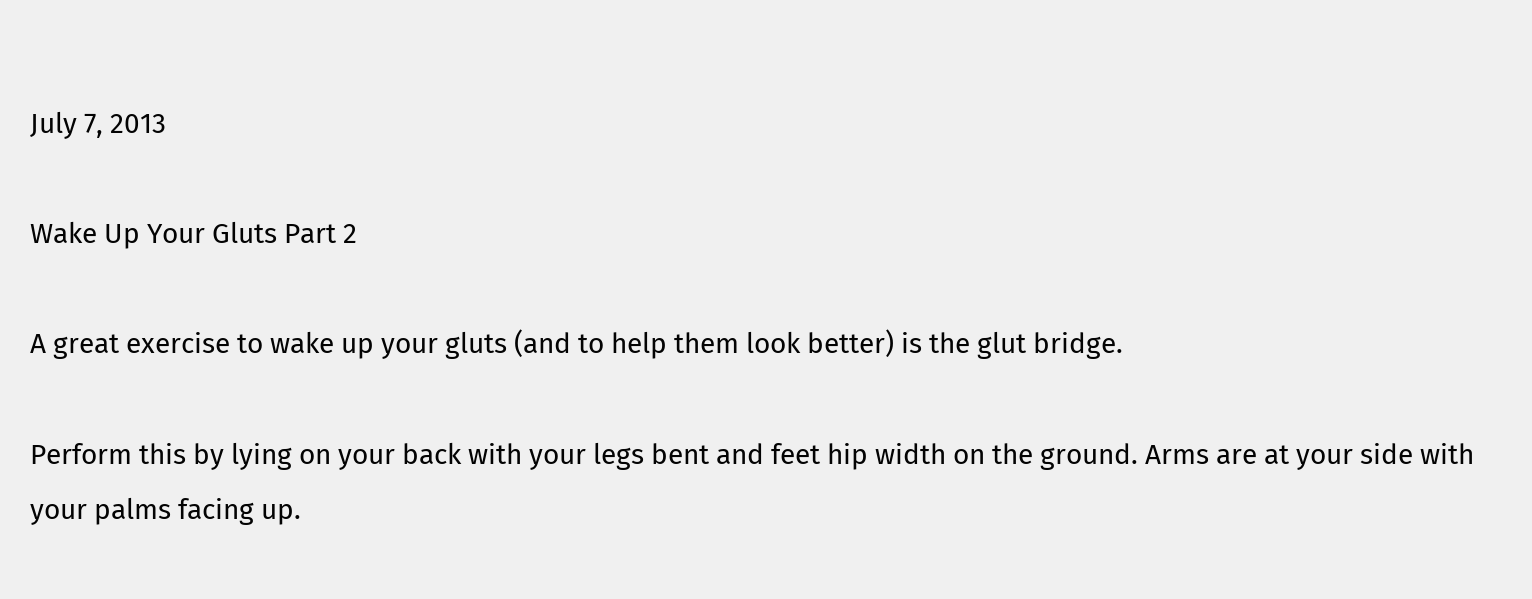July 7, 2013

Wake Up Your Gluts Part 2

A great exercise to wake up your gluts (and to help them look better) is the glut bridge.

Perform this by lying on your back with your legs bent and feet hip width on the ground. Arms are at your side with your palms facing up.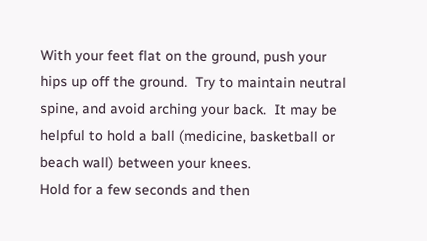With your feet flat on the ground, push your hips up off the ground.  Try to maintain neutral spine, and avoid arching your back.  It may be helpful to hold a ball (medicine, basketball or beach wall) between your knees.
Hold for a few seconds and then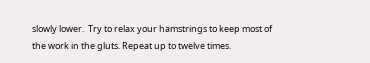slowly lower.  Try to relax your hamstrings to keep most of the work in the gluts. Repeat up to twelve times.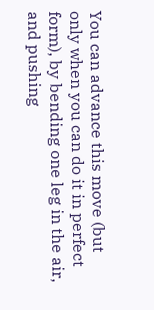You can advance this move (but only when you can do it in perfect form), by bending one leg in the air, and pushing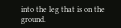into the leg that is on the ground.